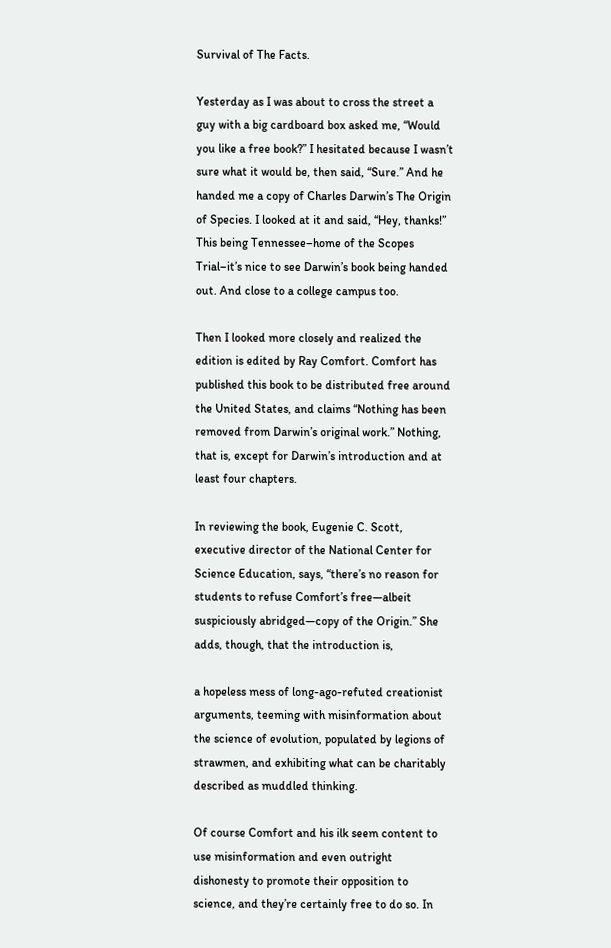Survival of The Facts.

Yesterday as I was about to cross the street a guy with a big cardboard box asked me, “Would you like a free book?” I hesitated because I wasn’t sure what it would be, then said, “Sure.” And he handed me a copy of Charles Darwin’s The Origin of Species. I looked at it and said, “Hey, thanks!” This being Tennessee–home of the Scopes Trial–it’s nice to see Darwin’s book being handed out. And close to a college campus too.

Then I looked more closely and realized the edition is edited by Ray Comfort. Comfort has published this book to be distributed free around the United States, and claims “Nothing has been removed from Darwin’s original work.” Nothing, that is, except for Darwin’s introduction and at least four chapters.

In reviewing the book, Eugenie C. Scott, executive director of the National Center for Science Education, says, “there’s no reason for students to refuse Comfort’s free—albeit suspiciously abridged—copy of the Origin.” She adds, though, that the introduction is,

a hopeless mess of long-ago-refuted creationist arguments, teeming with misinformation about the science of evolution, populated by legions of strawmen, and exhibiting what can be charitably described as muddled thinking.

Of course Comfort and his ilk seem content to use misinformation and even outright dishonesty to promote their opposition to science, and they’re certainly free to do so. In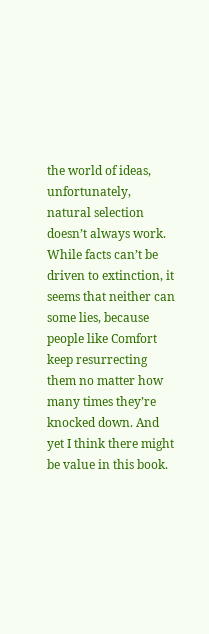the world of ideas, unfortunately, natural selection doesn’t always work. While facts can’t be driven to extinction, it seems that neither can some lies, because people like Comfort keep resurrecting them no matter how many times they’re knocked down. And yet I think there might be value in this book.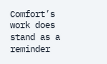Comfort’s work does stand as a reminder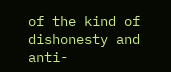of the kind of dishonesty and anti-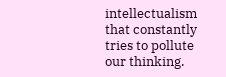intellectualism that constantly tries to pollute our thinking.